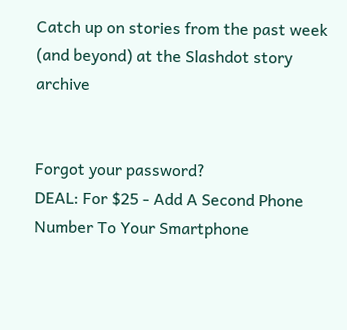Catch up on stories from the past week (and beyond) at the Slashdot story archive


Forgot your password?
DEAL: For $25 - Add A Second Phone Number To Your Smartphone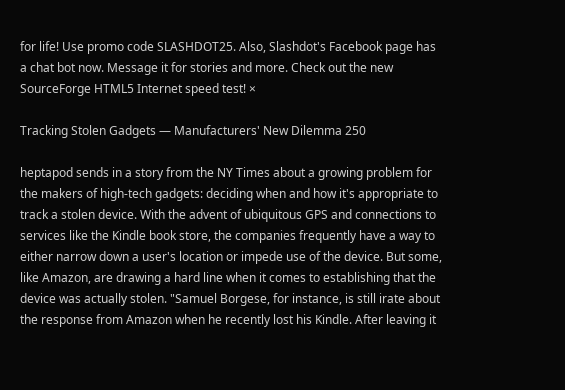for life! Use promo code SLASHDOT25. Also, Slashdot's Facebook page has a chat bot now. Message it for stories and more. Check out the new SourceForge HTML5 Internet speed test! ×

Tracking Stolen Gadgets — Manufacturers' New Dilemma 250

heptapod sends in a story from the NY Times about a growing problem for the makers of high-tech gadgets: deciding when and how it's appropriate to track a stolen device. With the advent of ubiquitous GPS and connections to services like the Kindle book store, the companies frequently have a way to either narrow down a user's location or impede use of the device. But some, like Amazon, are drawing a hard line when it comes to establishing that the device was actually stolen. "Samuel Borgese, for instance, is still irate about the response from Amazon when he recently lost his Kindle. After leaving it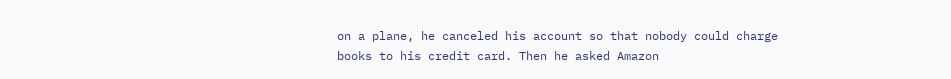on a plane, he canceled his account so that nobody could charge books to his credit card. Then he asked Amazon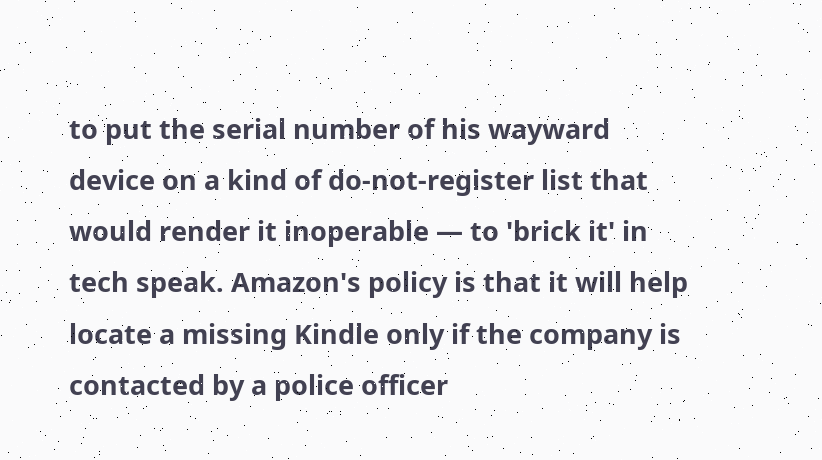to put the serial number of his wayward device on a kind of do-not-register list that would render it inoperable — to 'brick it' in tech speak. Amazon's policy is that it will help locate a missing Kindle only if the company is contacted by a police officer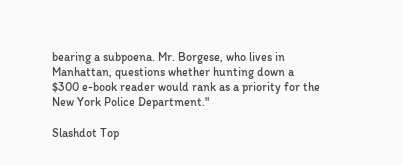bearing a subpoena. Mr. Borgese, who lives in Manhattan, questions whether hunting down a $300 e-book reader would rank as a priority for the New York Police Department."

Slashdot Top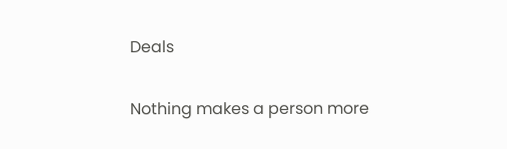Deals

Nothing makes a person more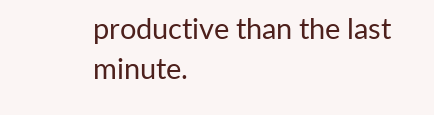productive than the last minute.